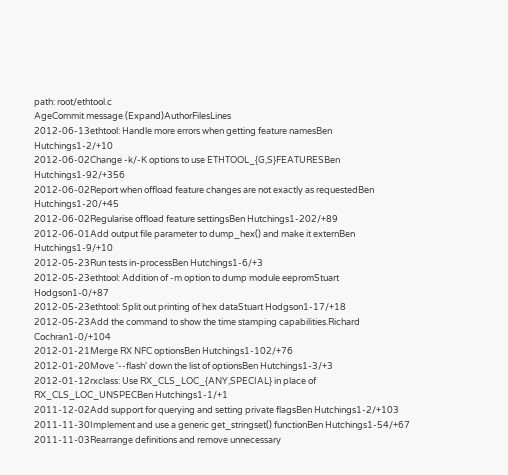path: root/ethtool.c
AgeCommit message (Expand)AuthorFilesLines
2012-06-13ethtool: Handle more errors when getting feature namesBen Hutchings1-2/+10
2012-06-02Change -k/-K options to use ETHTOOL_{G,S}FEATURESBen Hutchings1-92/+356
2012-06-02Report when offload feature changes are not exactly as requestedBen Hutchings1-20/+45
2012-06-02Regularise offload feature settingsBen Hutchings1-202/+89
2012-06-01Add output file parameter to dump_hex() and make it externBen Hutchings1-9/+10
2012-05-23Run tests in-processBen Hutchings1-6/+3
2012-05-23ethtool: Addition of -m option to dump module eepromStuart Hodgson1-0/+87
2012-05-23ethtool: Split out printing of hex dataStuart Hodgson1-17/+18
2012-05-23Add the command to show the time stamping capabilities.Richard Cochran1-0/+104
2012-01-21Merge RX NFC optionsBen Hutchings1-102/+76
2012-01-20Move '--flash' down the list of optionsBen Hutchings1-3/+3
2012-01-12rxclass: Use RX_CLS_LOC_{ANY,SPECIAL} in place of RX_CLS_LOC_UNSPECBen Hutchings1-1/+1
2011-12-02Add support for querying and setting private flagsBen Hutchings1-2/+103
2011-11-30Implement and use a generic get_stringset() functionBen Hutchings1-54/+67
2011-11-03Rearrange definitions and remove unnecessary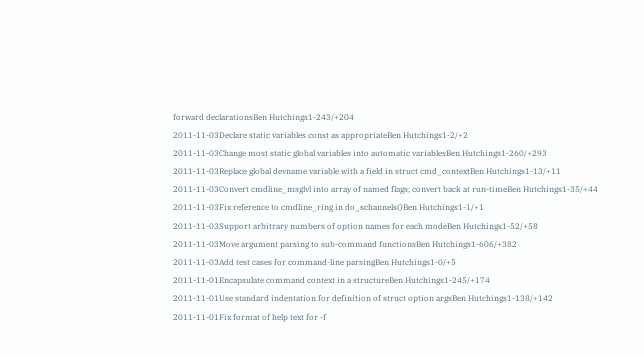forward declarationsBen Hutchings1-243/+204
2011-11-03Declare static variables const as appropriateBen Hutchings1-2/+2
2011-11-03Change most static global variables into automatic variablesBen Hutchings1-260/+293
2011-11-03Replace global devname variable with a field in struct cmd_contextBen Hutchings1-13/+11
2011-11-03Convert cmdline_msglvl into array of named flags; convert back at run-timeBen Hutchings1-35/+44
2011-11-03Fix reference to cmdline_ring in do_schannels()Ben Hutchings1-1/+1
2011-11-03Support arbitrary numbers of option names for each modeBen Hutchings1-52/+58
2011-11-03Move argument parsing to sub-command functionsBen Hutchings1-606/+382
2011-11-03Add test cases for command-line parsingBen Hutchings1-0/+5
2011-11-01Encapsulate command context in a structureBen Hutchings1-245/+174
2011-11-01Use standard indentation for definition of struct option argsBen Hutchings1-138/+142
2011-11-01Fix format of help text for -f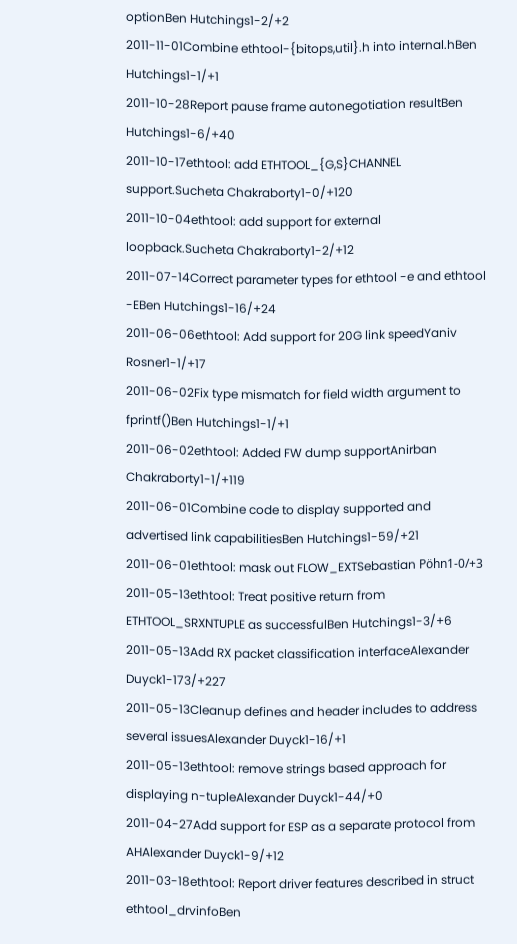optionBen Hutchings1-2/+2
2011-11-01Combine ethtool-{bitops,util}.h into internal.hBen Hutchings1-1/+1
2011-10-28Report pause frame autonegotiation resultBen Hutchings1-6/+40
2011-10-17ethtool: add ETHTOOL_{G,S}CHANNEL support.Sucheta Chakraborty1-0/+120
2011-10-04ethtool: add support for external loopback.Sucheta Chakraborty1-2/+12
2011-07-14Correct parameter types for ethtool -e and ethtool -EBen Hutchings1-16/+24
2011-06-06ethtool: Add support for 20G link speedYaniv Rosner1-1/+17
2011-06-02Fix type mismatch for field width argument to fprintf()Ben Hutchings1-1/+1
2011-06-02ethtool: Added FW dump supportAnirban Chakraborty1-1/+119
2011-06-01Combine code to display supported and advertised link capabilitiesBen Hutchings1-59/+21
2011-06-01ethtool: mask out FLOW_EXTSebastian Pöhn1-0/+3
2011-05-13ethtool: Treat positive return from ETHTOOL_SRXNTUPLE as successfulBen Hutchings1-3/+6
2011-05-13Add RX packet classification interfaceAlexander Duyck1-173/+227
2011-05-13Cleanup defines and header includes to address several issuesAlexander Duyck1-16/+1
2011-05-13ethtool: remove strings based approach for displaying n-tupleAlexander Duyck1-44/+0
2011-04-27Add support for ESP as a separate protocol from AHAlexander Duyck1-9/+12
2011-03-18ethtool: Report driver features described in struct ethtool_drvinfoBen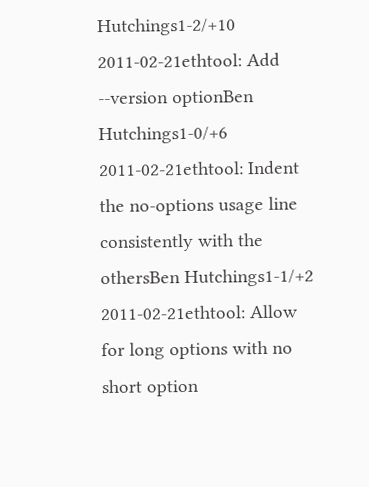Hutchings1-2/+10
2011-02-21ethtool: Add --version optionBen Hutchings1-0/+6
2011-02-21ethtool: Indent the no-options usage line consistently with the othersBen Hutchings1-1/+2
2011-02-21ethtool: Allow for long options with no short option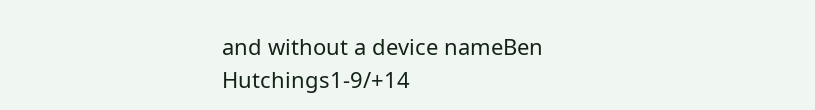and without a device nameBen Hutchings1-9/+14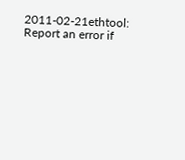2011-02-21ethtool: Report an error if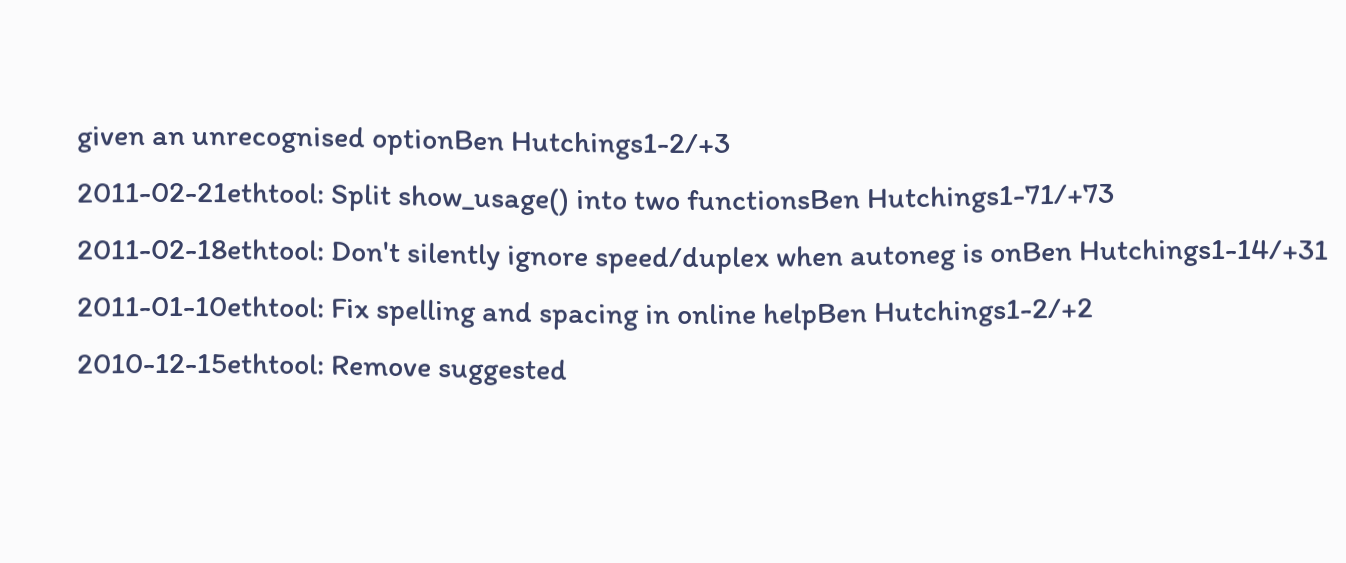given an unrecognised optionBen Hutchings1-2/+3
2011-02-21ethtool: Split show_usage() into two functionsBen Hutchings1-71/+73
2011-02-18ethtool: Don't silently ignore speed/duplex when autoneg is onBen Hutchings1-14/+31
2011-01-10ethtool: Fix spelling and spacing in online helpBen Hutchings1-2/+2
2010-12-15ethtool: Remove suggested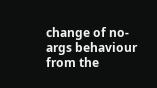change of no-args behaviour from the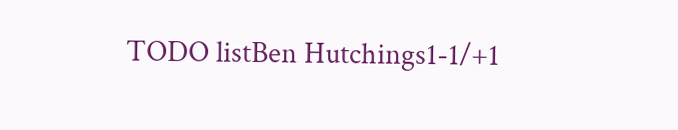TODO listBen Hutchings1-1/+1